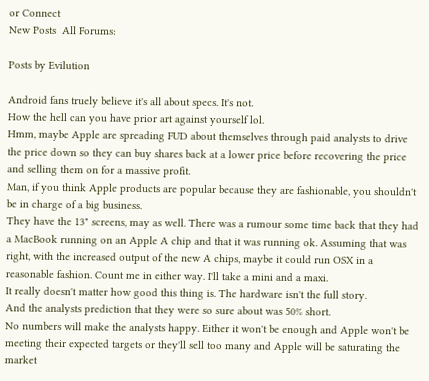or Connect
New Posts  All Forums:

Posts by Evilution

Android fans truely believe it's all about specs. It's not.
How the hell can you have prior art against yourself lol.
Hmm, maybe Apple are spreading FUD about themselves through paid analysts to drive the price down so they can buy shares back at a lower price before recovering the price and selling them on for a massive profit.
Man, if you think Apple products are popular because they are fashionable, you shouldn't be in charge of a big business.
They have the 13" screens, may as well. There was a rumour some time back that they had a MacBook running on an Apple A chip and that it was running ok. Assuming that was right, with the increased output of the new A chips, maybe it could run OSX in a reasonable fashion. Count me in either way. I'll take a mini and a maxi.
It really doesn't matter how good this thing is. The hardware isn't the full story.
And the analysts prediction that they were so sure about was 50% short.
No numbers will make the analysts happy. Either it won't be enough and Apple won't be meeting their expected targets or they'll sell too many and Apple will be saturating the market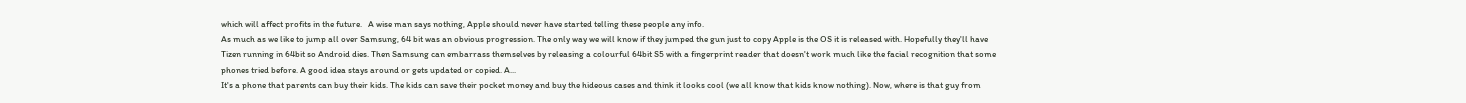which will affect profits in the future.   A wise man says nothing, Apple should never have started telling these people any info.
As much as we like to jump all over Samsung, 64 bit was an obvious progression. The only way we will know if they jumped the gun just to copy Apple is the OS it is released with. Hopefully they'll have Tizen running in 64bit so Android dies. Then Samsung can embarrass themselves by releasing a colourful 64bit S5 with a fingerprint reader that doesn't work much like the facial recognition that some phones tried before. A good idea stays around or gets updated or copied. A...
It's a phone that parents can buy their kids. The kids can save their pocket money and buy the hideous cases and think it looks cool (we all know that kids know nothing). Now, where is that guy from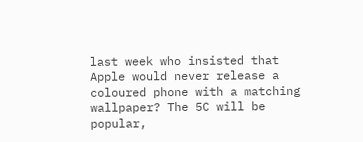last week who insisted that Apple would never release a coloured phone with a matching wallpaper? The 5C will be popular,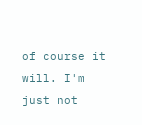of course it will. I'm just not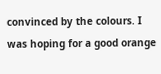convinced by the colours. I was hoping for a good orange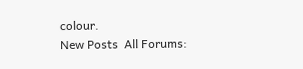colour.
New Posts  All Forums: